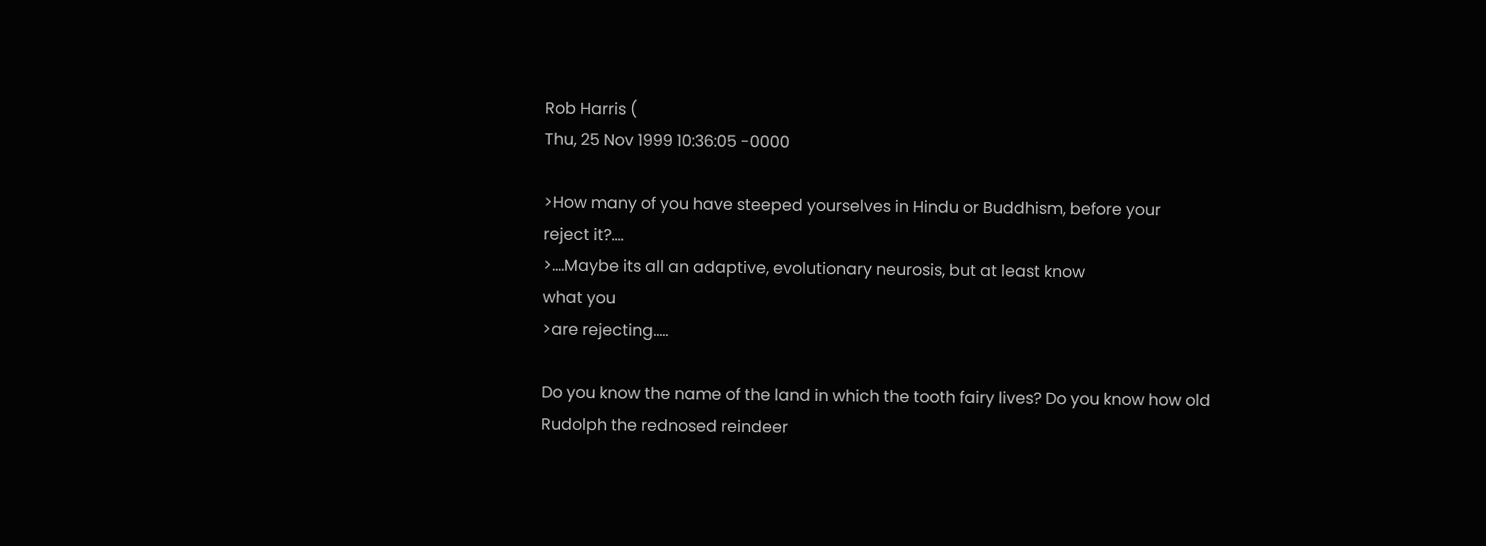Rob Harris (
Thu, 25 Nov 1999 10:36:05 -0000

>How many of you have steeped yourselves in Hindu or Buddhism, before your
reject it?....
>....Maybe its all an adaptive, evolutionary neurosis, but at least know
what you
>are rejecting.....

Do you know the name of the land in which the tooth fairy lives? Do you know how old Rudolph the rednosed reindeer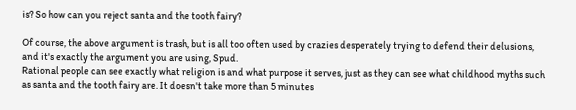is? So how can you reject santa and the tooth fairy?

Of course, the above argument is trash, but is all too often used by crazies desperately trying to defend their delusions, and it's exactly the argument you are using, Spud.
Rational people can see exactly what religion is and what purpose it serves, just as they can see what childhood myths such as santa and the tooth fairy are. It doesn't take more than 5 minutes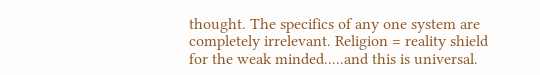thought. The specifics of any one system are completely irrelevant. Religion = reality shield for the weak minded.....and this is universal.